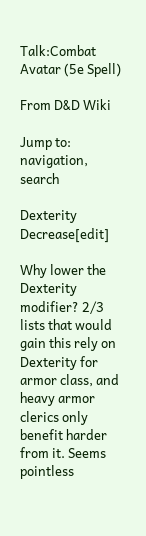Talk:Combat Avatar (5e Spell)

From D&D Wiki

Jump to: navigation, search

Dexterity Decrease[edit]

Why lower the Dexterity modifier? 2/3 lists that would gain this rely on Dexterity for armor class, and heavy armor clerics only benefit harder from it. Seems pointless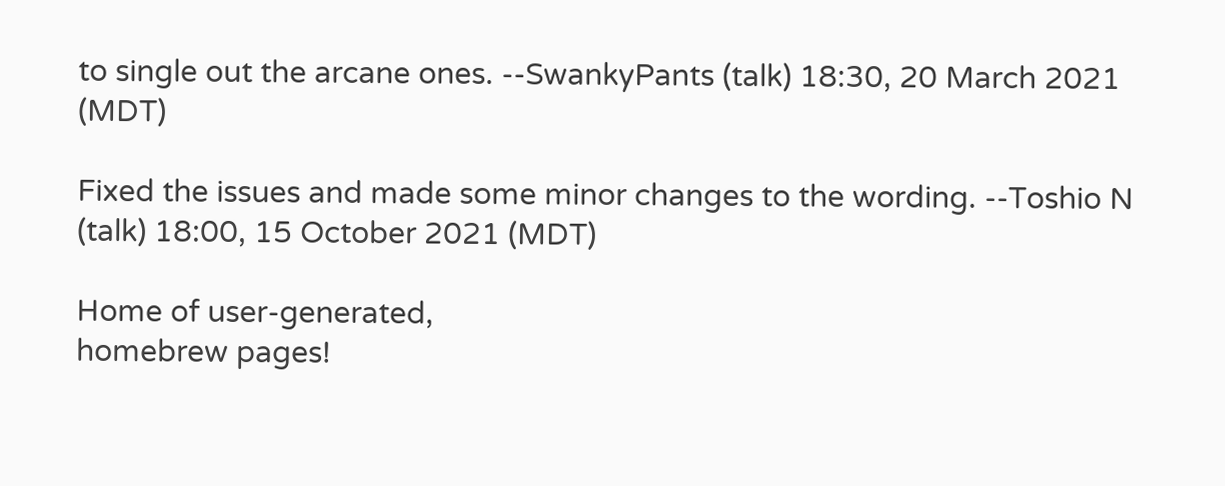to single out the arcane ones. --SwankyPants (talk) 18:30, 20 March 2021 (MDT)

Fixed the issues and made some minor changes to the wording. --Toshio N (talk) 18:00, 15 October 2021 (MDT)

Home of user-generated,
homebrew pages!